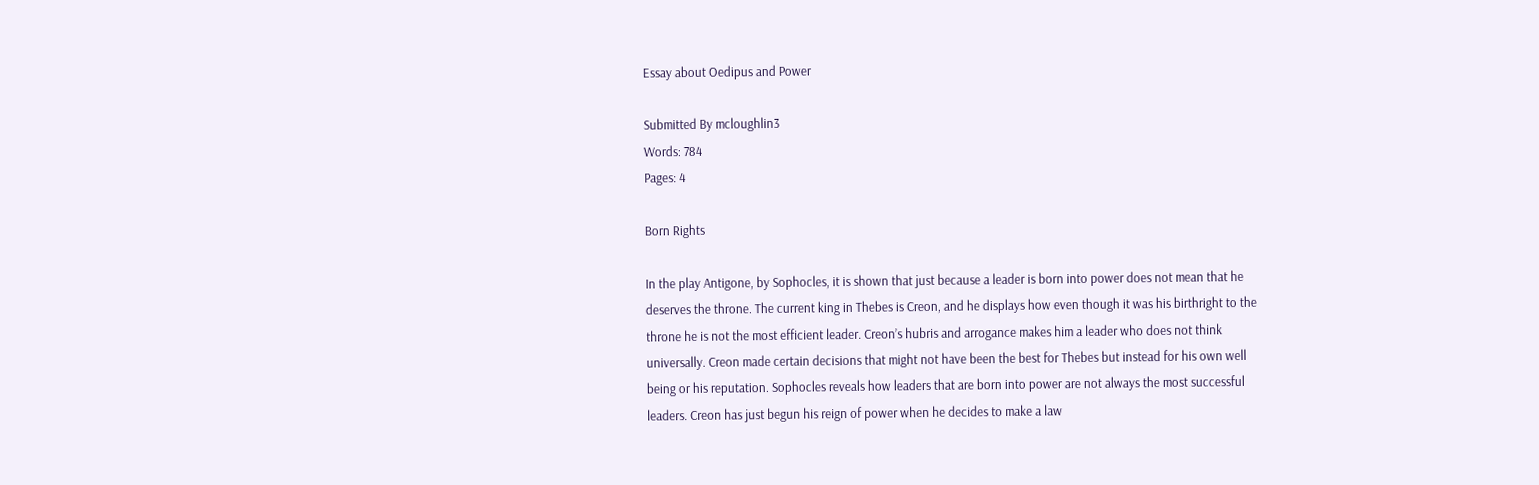Essay about Oedipus and Power

Submitted By mcloughlin3
Words: 784
Pages: 4

Born Rights

In the play Antigone, by Sophocles, it is shown that just because a leader is born into power does not mean that he deserves the throne. The current king in Thebes is Creon, and he displays how even though it was his birthright to the throne he is not the most efficient leader. Creon’s hubris and arrogance makes him a leader who does not think universally. Creon made certain decisions that might not have been the best for Thebes but instead for his own well being or his reputation. Sophocles reveals how leaders that are born into power are not always the most successful leaders. Creon has just begun his reign of power when he decides to make a law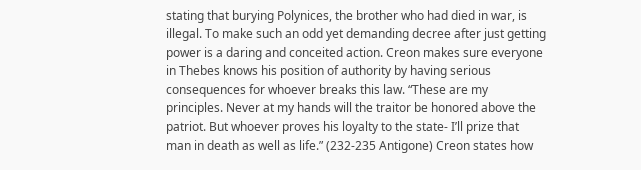stating that burying Polynices, the brother who had died in war, is illegal. To make such an odd yet demanding decree after just getting power is a daring and conceited action. Creon makes sure everyone in Thebes knows his position of authority by having serious consequences for whoever breaks this law. “These are my principles. Never at my hands will the traitor be honored above the patriot. But whoever proves his loyalty to the state- I’ll prize that man in death as well as life.” (232-235 Antigone) Creon states how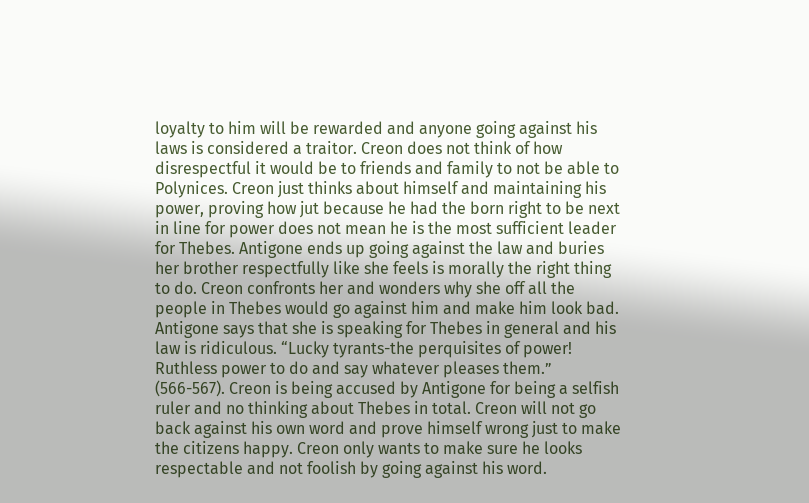loyalty to him will be rewarded and anyone going against his laws is considered a traitor. Creon does not think of how disrespectful it would be to friends and family to not be able to Polynices. Creon just thinks about himself and maintaining his power, proving how jut because he had the born right to be next in line for power does not mean he is the most sufficient leader for Thebes. Antigone ends up going against the law and buries her brother respectfully like she feels is morally the right thing to do. Creon confronts her and wonders why she off all the people in Thebes would go against him and make him look bad. Antigone says that she is speaking for Thebes in general and his law is ridiculous. “Lucky tyrants-the perquisites of power! Ruthless power to do and say whatever pleases them.” (566-567). Creon is being accused by Antigone for being a selfish ruler and no thinking about Thebes in total. Creon will not go back against his own word and prove himself wrong just to make the citizens happy. Creon only wants to make sure he looks respectable and not foolish by going against his word.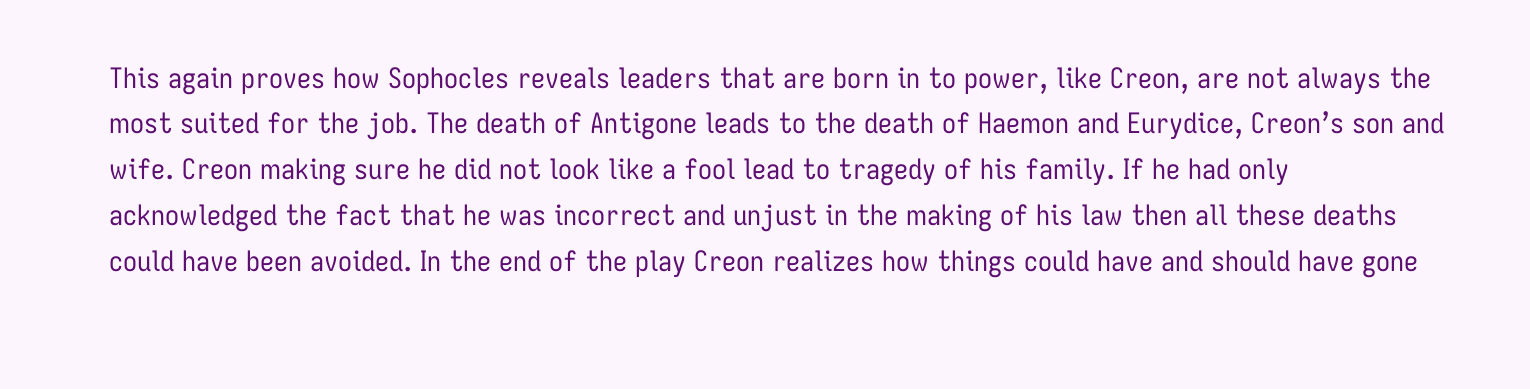This again proves how Sophocles reveals leaders that are born in to power, like Creon, are not always the most suited for the job. The death of Antigone leads to the death of Haemon and Eurydice, Creon’s son and wife. Creon making sure he did not look like a fool lead to tragedy of his family. If he had only acknowledged the fact that he was incorrect and unjust in the making of his law then all these deaths could have been avoided. In the end of the play Creon realizes how things could have and should have gone